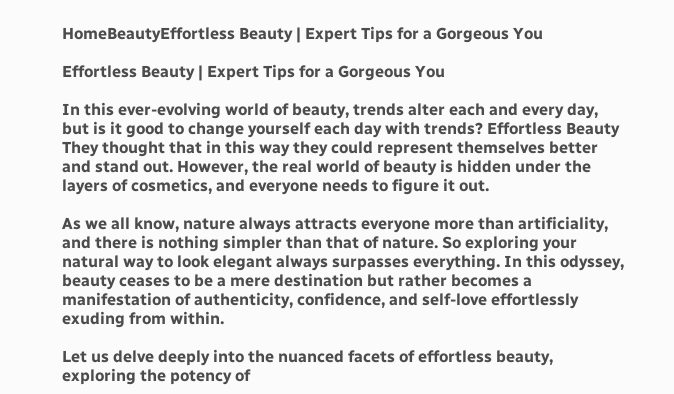HomeBeautyEffortless Beauty | Expert Tips for a Gorgeous You

Effortless Beauty | Expert Tips for a Gorgeous You

In this ever-evolving world of beauty, trends alter each and every day, but is it good to change yourself each day with trends? Effortless Beauty They thought that in this way they could represent themselves better and stand out. However, the real world of beauty is hidden under the layers of cosmetics, and everyone needs to figure it out.

As we all know, nature always attracts everyone more than artificiality, and there is nothing simpler than that of nature. So exploring your natural way to look elegant always surpasses everything. In this odyssey, beauty ceases to be a mere destination but rather becomes a manifestation of authenticity, confidence, and self-love effortlessly exuding from within.

Let us delve deeply into the nuanced facets of effortless beauty, exploring the potency of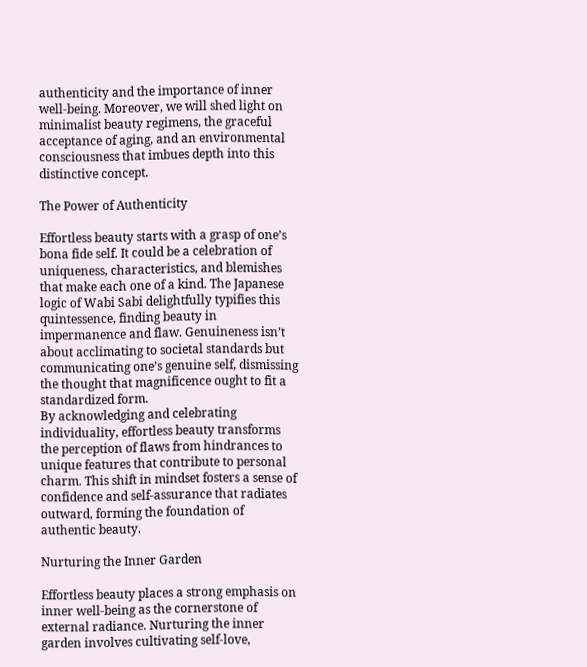authenticity and the importance of inner well-being. Moreover, we will shed light on minimalist beauty regimens, the graceful acceptance of aging, and an environmental consciousness that imbues depth into this distinctive concept.

The Power of Authenticity

Effortless beauty starts with a grasp of one’s bona fide self. It could be a celebration of uniqueness, characteristics, and blemishes that make each one of a kind. The Japanese logic of Wabi Sabi delightfully typifies this quintessence, finding beauty in impermanence and flaw. Genuineness isn’t about acclimating to societal standards but communicating one’s genuine self, dismissing the thought that magnificence ought to fit a standardized form.
By acknowledging and celebrating individuality, effortless beauty transforms the perception of flaws from hindrances to unique features that contribute to personal charm. This shift in mindset fosters a sense of confidence and self-assurance that radiates outward, forming the foundation of authentic beauty.

Nurturing the Inner Garden

Effortless beauty places a strong emphasis on inner well-being as the cornerstone of external radiance. Nurturing the inner garden involves cultivating self-love,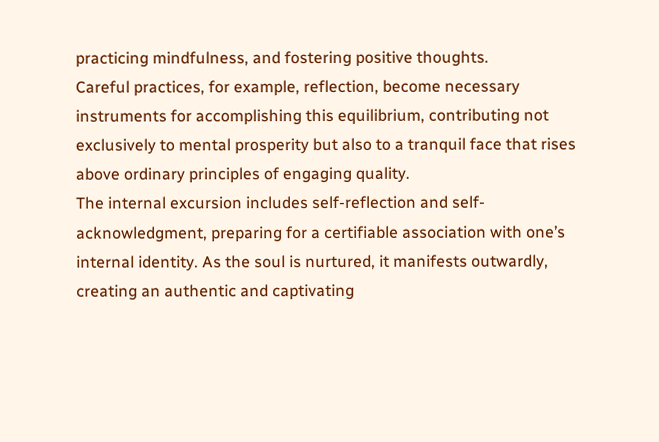practicing mindfulness, and fostering positive thoughts.
Careful practices, for example, reflection, become necessary instruments for accomplishing this equilibrium, contributing not exclusively to mental prosperity but also to a tranquil face that rises above ordinary principles of engaging quality.
The internal excursion includes self-reflection and self-acknowledgment, preparing for a certifiable association with one’s internal identity. As the soul is nurtured, it manifests outwardly, creating an authentic and captivating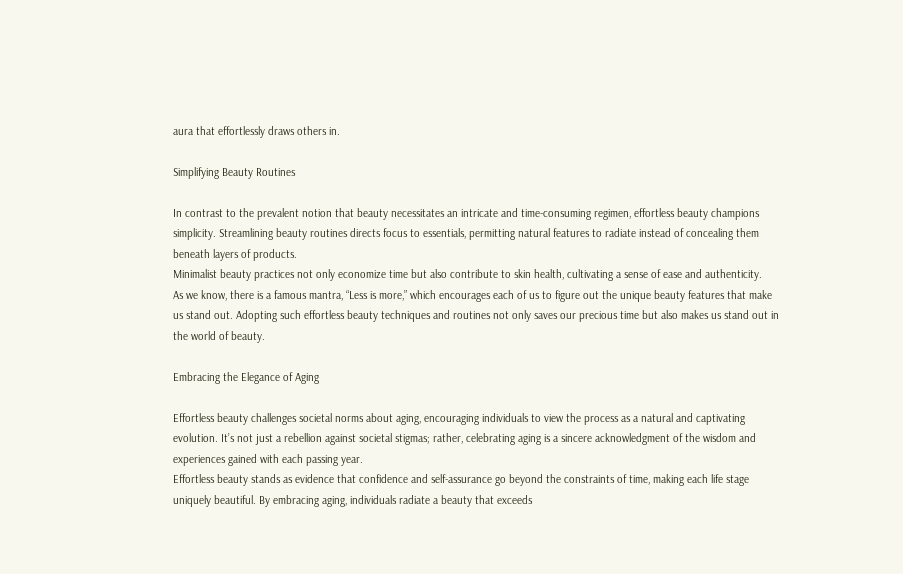aura that effortlessly draws others in.

Simplifying Beauty Routines

In contrast to the prevalent notion that beauty necessitates an intricate and time-consuming regimen, effortless beauty champions simplicity. Streamlining beauty routines directs focus to essentials, permitting natural features to radiate instead of concealing them beneath layers of products.
Minimalist beauty practices not only economize time but also contribute to skin health, cultivating a sense of ease and authenticity.
As we know, there is a famous mantra, “Less is more,” which encourages each of us to figure out the unique beauty features that make us stand out. Adopting such effortless beauty techniques and routines not only saves our precious time but also makes us stand out in the world of beauty.

Embracing the Elegance of Aging

Effortless beauty challenges societal norms about aging, encouraging individuals to view the process as a natural and captivating evolution. It’s not just a rebellion against societal stigmas; rather, celebrating aging is a sincere acknowledgment of the wisdom and experiences gained with each passing year.
Effortless beauty stands as evidence that confidence and self-assurance go beyond the constraints of time, making each life stage uniquely beautiful. By embracing aging, individuals radiate a beauty that exceeds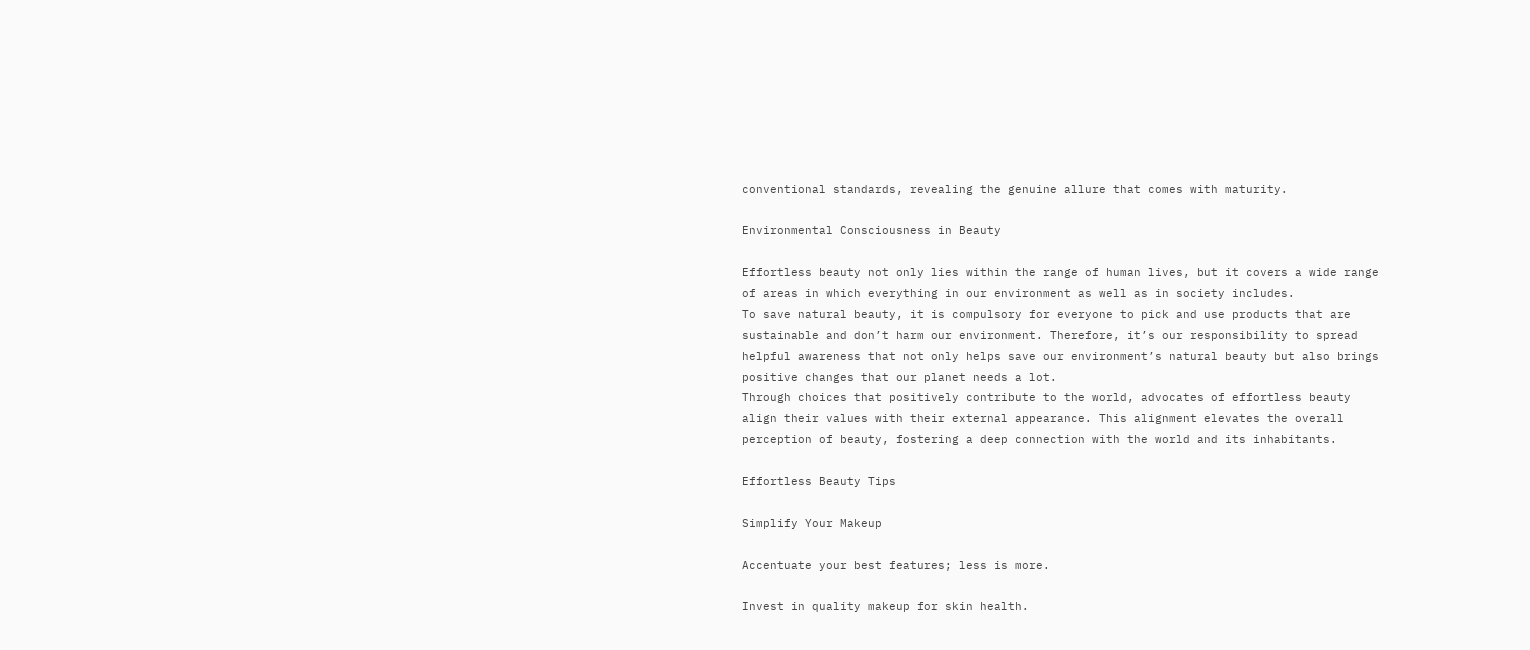conventional standards, revealing the genuine allure that comes with maturity.

Environmental Consciousness in Beauty

Effortless beauty not only lies within the range of human lives, but it covers a wide range of areas in which everything in our environment as well as in society includes.
To save natural beauty, it is compulsory for everyone to pick and use products that are sustainable and don’t harm our environment. Therefore, it’s our responsibility to spread helpful awareness that not only helps save our environment’s natural beauty but also brings positive changes that our planet needs a lot.
Through choices that positively contribute to the world, advocates of effortless beauty align their values with their external appearance. This alignment elevates the overall perception of beauty, fostering a deep connection with the world and its inhabitants.

Effortless Beauty Tips

Simplify Your Makeup

Accentuate your best features; less is more.

Invest in quality makeup for skin health.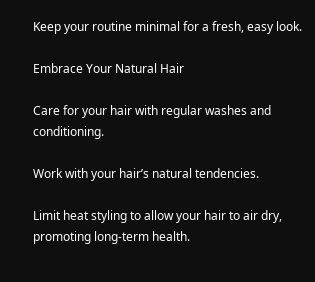Keep your routine minimal for a fresh, easy look.

Embrace Your Natural Hair

Care for your hair with regular washes and conditioning.

Work with your hair’s natural tendencies.

Limit heat styling to allow your hair to air dry, promoting long-term health.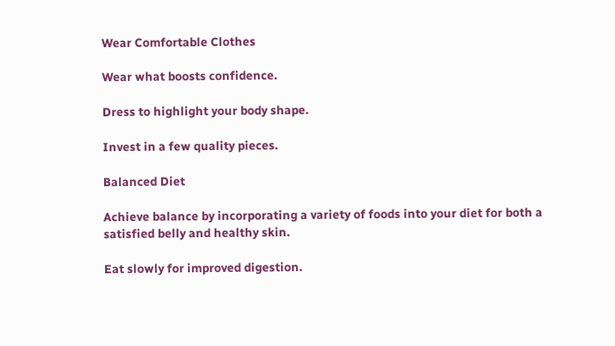Wear Comfortable Clothes

Wear what boosts confidence.

Dress to highlight your body shape.

Invest in a few quality pieces.

Balanced Diet

Achieve balance by incorporating a variety of foods into your diet for both a satisfied belly and healthy skin.

Eat slowly for improved digestion.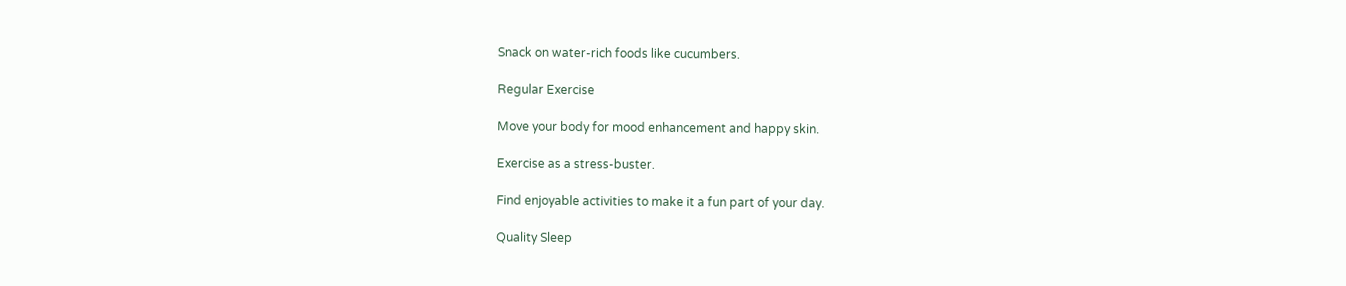Snack on water-rich foods like cucumbers.

Regular Exercise

Move your body for mood enhancement and happy skin.

Exercise as a stress-buster.

Find enjoyable activities to make it a fun part of your day.

Quality Sleep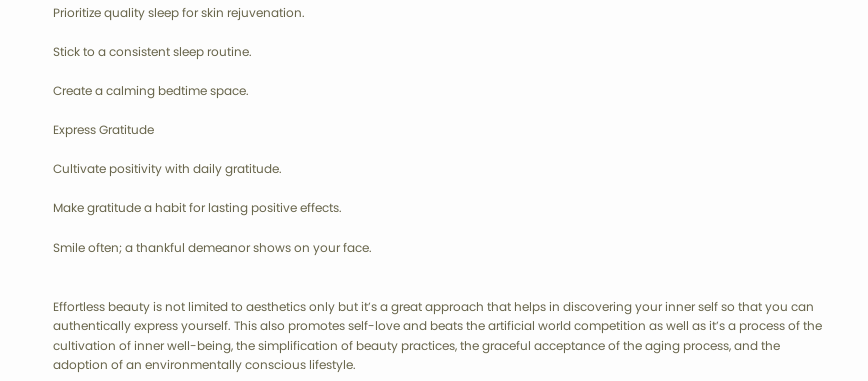Prioritize quality sleep for skin rejuvenation.

Stick to a consistent sleep routine.

Create a calming bedtime space.

Express Gratitude

Cultivate positivity with daily gratitude.

Make gratitude a habit for lasting positive effects.

Smile often; a thankful demeanor shows on your face.


Effortless beauty is not limited to aesthetics only but it’s a great approach that helps in discovering your inner self so that you can authentically express yourself. This also promotes self-love and beats the artificial world competition as well as it’s a process of the cultivation of inner well-being, the simplification of beauty practices, the graceful acceptance of the aging process, and the adoption of an environmentally conscious lifestyle.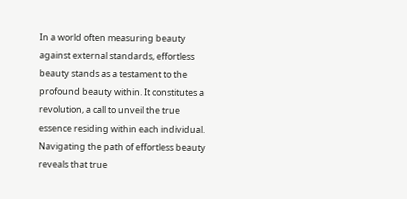In a world often measuring beauty against external standards, effortless beauty stands as a testament to the profound beauty within. It constitutes a revolution, a call to unveil the true essence residing within each individual. Navigating the path of effortless beauty reveals that true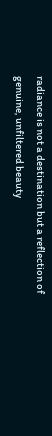radiance is not a destination but a reflection of genuine, unfiltered beauty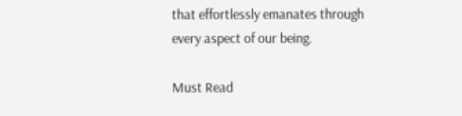that effortlessly emanates through every aspect of our being.

Must Read